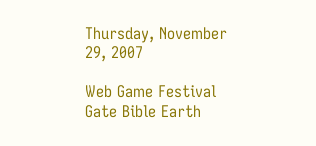Thursday, November 29, 2007

Web Game Festival Gate Bible Earth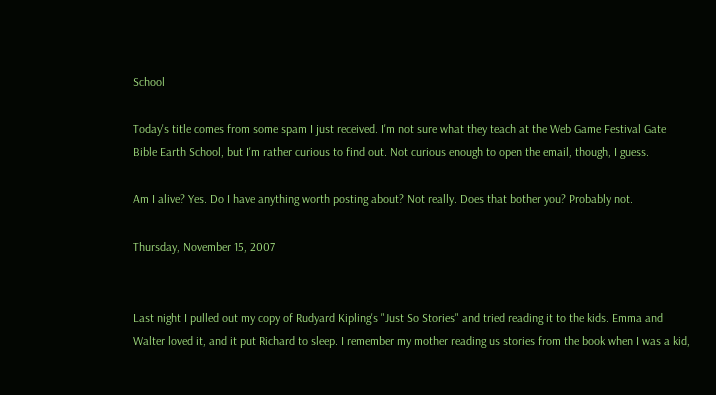School

Today's title comes from some spam I just received. I'm not sure what they teach at the Web Game Festival Gate Bible Earth School, but I'm rather curious to find out. Not curious enough to open the email, though, I guess.

Am I alive? Yes. Do I have anything worth posting about? Not really. Does that bother you? Probably not.

Thursday, November 15, 2007


Last night I pulled out my copy of Rudyard Kipling's "Just So Stories" and tried reading it to the kids. Emma and Walter loved it, and it put Richard to sleep. I remember my mother reading us stories from the book when I was a kid,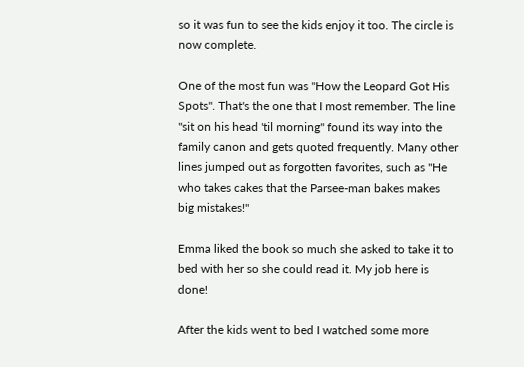so it was fun to see the kids enjoy it too. The circle is now complete.

One of the most fun was "How the Leopard Got His Spots". That's the one that I most remember. The line "sit on his head 'til morning" found its way into the family canon and gets quoted frequently. Many other lines jumped out as forgotten favorites, such as "He who takes cakes that the Parsee-man bakes makes big mistakes!"

Emma liked the book so much she asked to take it to bed with her so she could read it. My job here is done!

After the kids went to bed I watched some more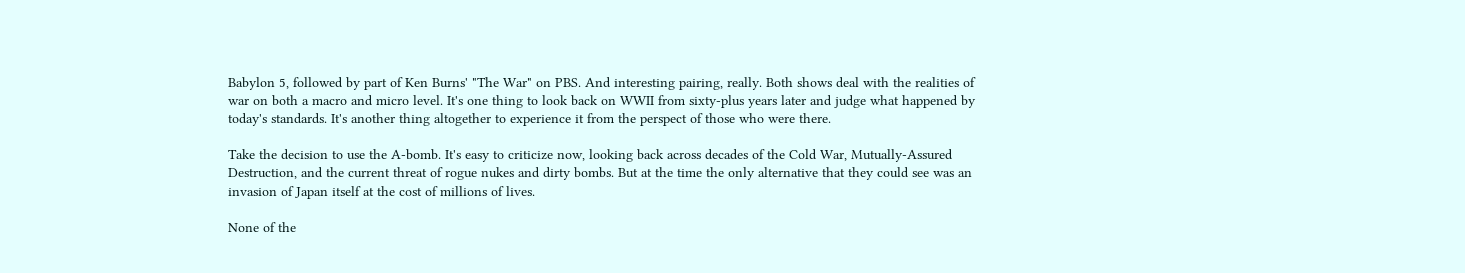Babylon 5, followed by part of Ken Burns' "The War" on PBS. And interesting pairing, really. Both shows deal with the realities of war on both a macro and micro level. It's one thing to look back on WWII from sixty-plus years later and judge what happened by today's standards. It's another thing altogether to experience it from the perspect of those who were there.

Take the decision to use the A-bomb. It's easy to criticize now, looking back across decades of the Cold War, Mutually-Assured Destruction, and the current threat of rogue nukes and dirty bombs. But at the time the only alternative that they could see was an invasion of Japan itself at the cost of millions of lives.

None of the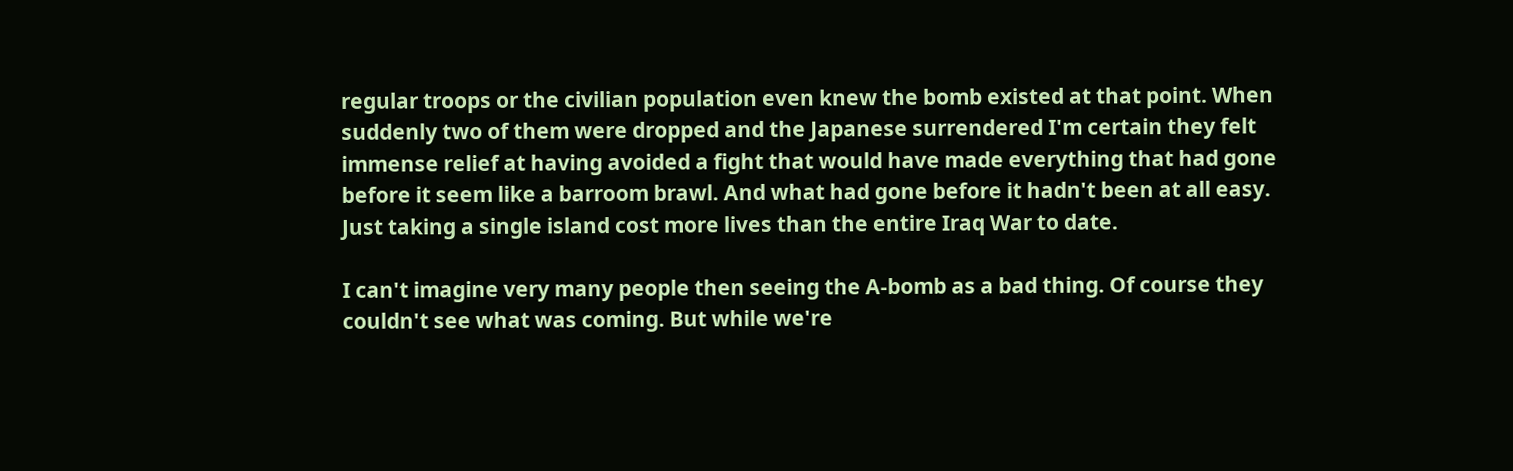regular troops or the civilian population even knew the bomb existed at that point. When suddenly two of them were dropped and the Japanese surrendered I'm certain they felt immense relief at having avoided a fight that would have made everything that had gone before it seem like a barroom brawl. And what had gone before it hadn't been at all easy. Just taking a single island cost more lives than the entire Iraq War to date.

I can't imagine very many people then seeing the A-bomb as a bad thing. Of course they couldn't see what was coming. But while we're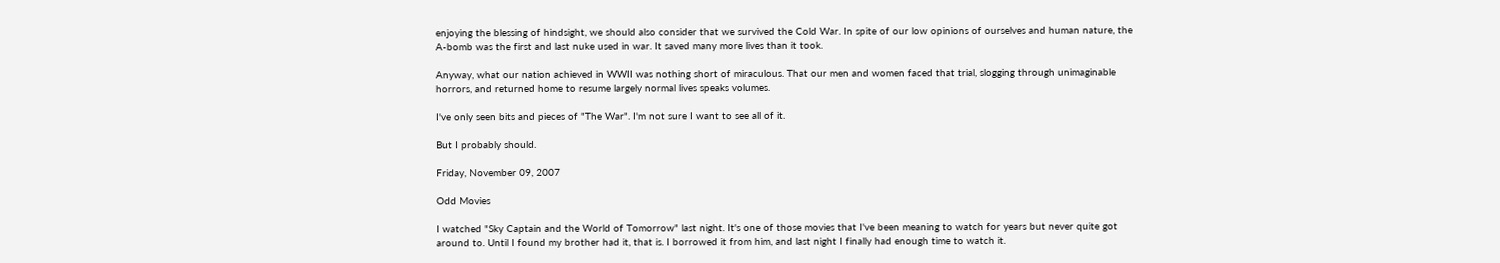enjoying the blessing of hindsight, we should also consider that we survived the Cold War. In spite of our low opinions of ourselves and human nature, the A-bomb was the first and last nuke used in war. It saved many more lives than it took.

Anyway, what our nation achieved in WWII was nothing short of miraculous. That our men and women faced that trial, slogging through unimaginable horrors, and returned home to resume largely normal lives speaks volumes.

I've only seen bits and pieces of "The War". I'm not sure I want to see all of it.

But I probably should.

Friday, November 09, 2007

Odd Movies

I watched "Sky Captain and the World of Tomorrow" last night. It's one of those movies that I've been meaning to watch for years but never quite got around to. Until I found my brother had it, that is. I borrowed it from him, and last night I finally had enough time to watch it.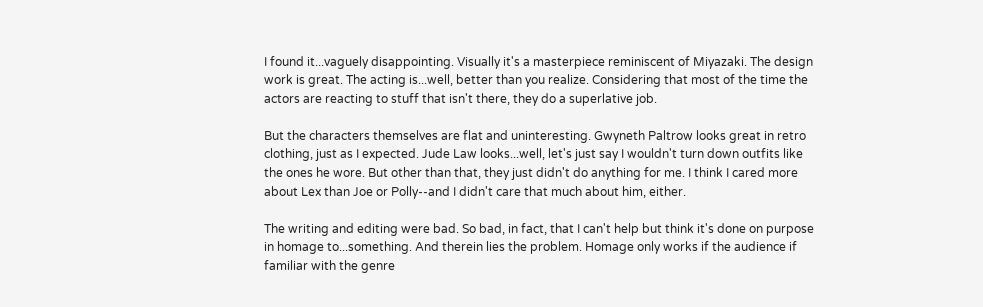I found it...vaguely disappointing. Visually it's a masterpiece reminiscent of Miyazaki. The design work is great. The acting is...well, better than you realize. Considering that most of the time the actors are reacting to stuff that isn't there, they do a superlative job.

But the characters themselves are flat and uninteresting. Gwyneth Paltrow looks great in retro clothing, just as I expected. Jude Law looks...well, let's just say I wouldn't turn down outfits like the ones he wore. But other than that, they just didn't do anything for me. I think I cared more about Lex than Joe or Polly--and I didn't care that much about him, either.

The writing and editing were bad. So bad, in fact, that I can't help but think it's done on purpose in homage to...something. And therein lies the problem. Homage only works if the audience if familiar with the genre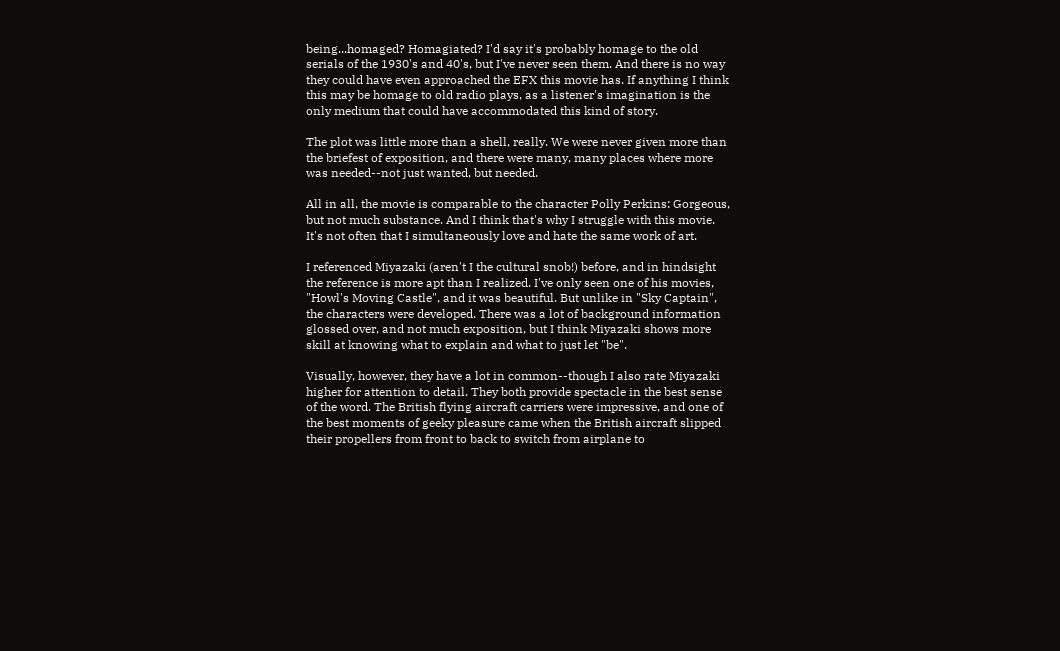being...homaged? Homagiated? I'd say it's probably homage to the old serials of the 1930's and 40's, but I've never seen them. And there is no way they could have even approached the EFX this movie has. If anything I think this may be homage to old radio plays, as a listener's imagination is the only medium that could have accommodated this kind of story.

The plot was little more than a shell, really. We were never given more than the briefest of exposition, and there were many, many places where more was needed--not just wanted, but needed.

All in all, the movie is comparable to the character Polly Perkins: Gorgeous, but not much substance. And I think that's why I struggle with this movie. It's not often that I simultaneously love and hate the same work of art.

I referenced Miyazaki (aren't I the cultural snob!) before, and in hindsight the reference is more apt than I realized. I've only seen one of his movies, "Howl's Moving Castle", and it was beautiful. But unlike in "Sky Captain", the characters were developed. There was a lot of background information glossed over, and not much exposition, but I think Miyazaki shows more skill at knowing what to explain and what to just let "be".

Visually, however, they have a lot in common--though I also rate Miyazaki higher for attention to detail. They both provide spectacle in the best sense of the word. The British flying aircraft carriers were impressive, and one of the best moments of geeky pleasure came when the British aircraft slipped their propellers from front to back to switch from airplane to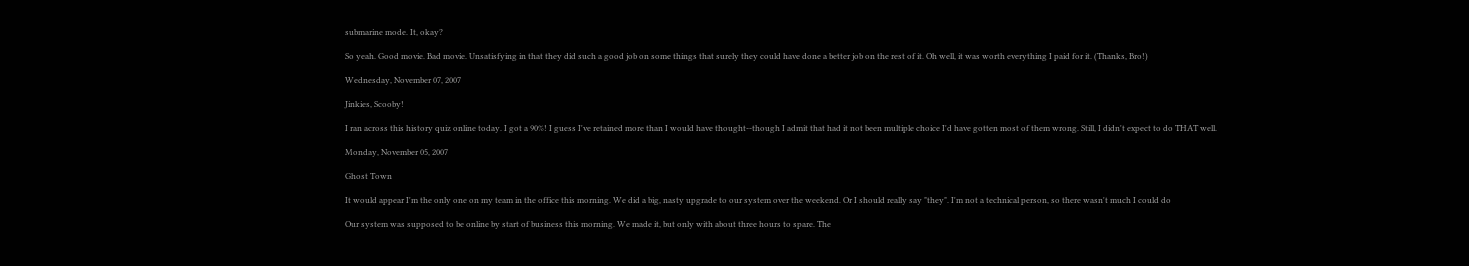submarine mode. It, okay?

So yeah. Good movie. Bad movie. Unsatisfying in that they did such a good job on some things that surely they could have done a better job on the rest of it. Oh well, it was worth everything I paid for it. (Thanks, Bro!)

Wednesday, November 07, 2007

Jinkies, Scooby!

I ran across this history quiz online today. I got a 90%! I guess I've retained more than I would have thought--though I admit that had it not been multiple choice I'd have gotten most of them wrong. Still, I didn't expect to do THAT well.

Monday, November 05, 2007

Ghost Town

It would appear I'm the only one on my team in the office this morning. We did a big, nasty upgrade to our system over the weekend. Or I should really say "they". I'm not a technical person, so there wasn't much I could do

Our system was supposed to be online by start of business this morning. We made it, but only with about three hours to spare. The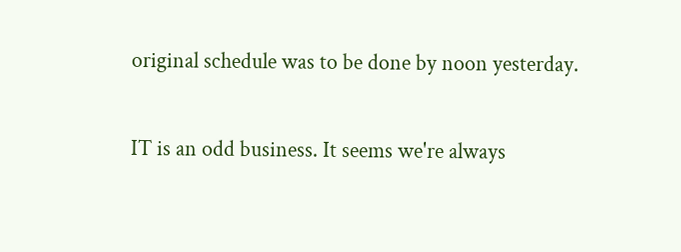original schedule was to be done by noon yesterday.

IT is an odd business. It seems we're always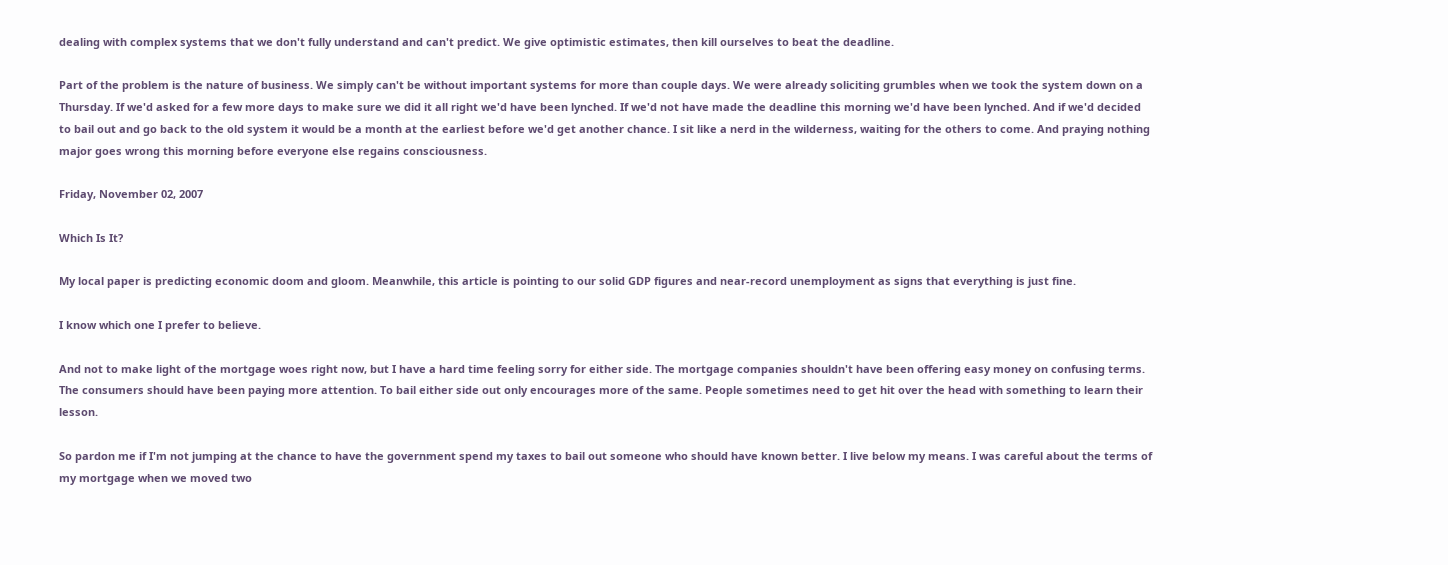dealing with complex systems that we don't fully understand and can't predict. We give optimistic estimates, then kill ourselves to beat the deadline.

Part of the problem is the nature of business. We simply can't be without important systems for more than couple days. We were already soliciting grumbles when we took the system down on a Thursday. If we'd asked for a few more days to make sure we did it all right we'd have been lynched. If we'd not have made the deadline this morning we'd have been lynched. And if we'd decided to bail out and go back to the old system it would be a month at the earliest before we'd get another chance. I sit like a nerd in the wilderness, waiting for the others to come. And praying nothing major goes wrong this morning before everyone else regains consciousness.

Friday, November 02, 2007

Which Is It?

My local paper is predicting economic doom and gloom. Meanwhile, this article is pointing to our solid GDP figures and near-record unemployment as signs that everything is just fine.

I know which one I prefer to believe.

And not to make light of the mortgage woes right now, but I have a hard time feeling sorry for either side. The mortgage companies shouldn't have been offering easy money on confusing terms. The consumers should have been paying more attention. To bail either side out only encourages more of the same. People sometimes need to get hit over the head with something to learn their lesson.

So pardon me if I'm not jumping at the chance to have the government spend my taxes to bail out someone who should have known better. I live below my means. I was careful about the terms of my mortgage when we moved two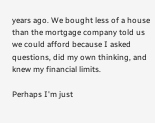years ago. We bought less of a house than the mortgage company told us we could afford because I asked questions, did my own thinking, and knew my financial limits.

Perhaps I'm just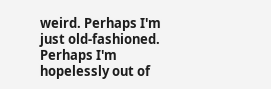weird. Perhaps I'm just old-fashioned. Perhaps I'm hopelessly out of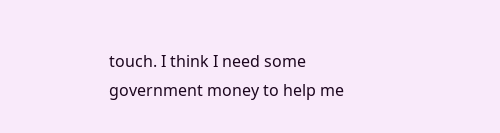touch. I think I need some government money to help me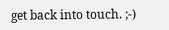get back into touch. ;-)